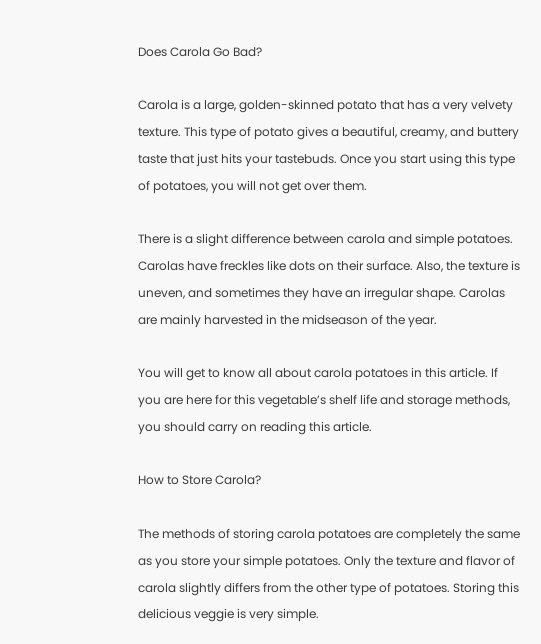Does Carola Go Bad?

Carola is a large, golden-skinned potato that has a very velvety texture. This type of potato gives a beautiful, creamy, and buttery taste that just hits your tastebuds. Once you start using this type of potatoes, you will not get over them.

There is a slight difference between carola and simple potatoes. Carolas have freckles like dots on their surface. Also, the texture is uneven, and sometimes they have an irregular shape. Carolas are mainly harvested in the midseason of the year.

You will get to know all about carola potatoes in this article. If you are here for this vegetable’s shelf life and storage methods, you should carry on reading this article.

How to Store Carola?

The methods of storing carola potatoes are completely the same as you store your simple potatoes. Only the texture and flavor of carola slightly differs from the other type of potatoes. Storing this delicious veggie is very simple.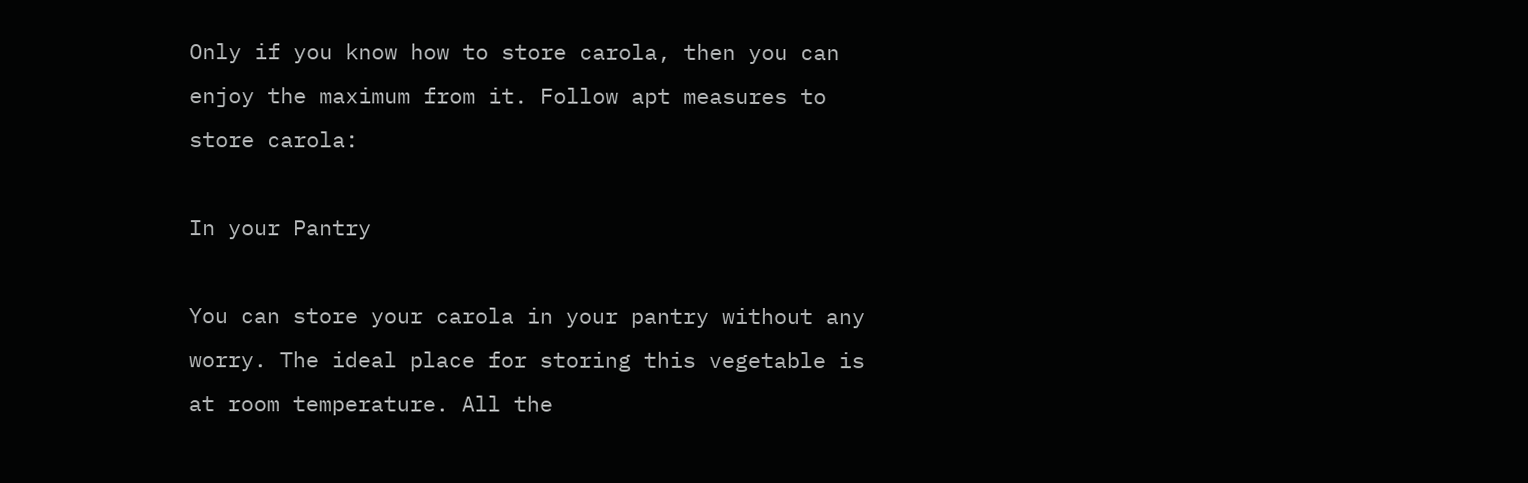Only if you know how to store carola, then you can enjoy the maximum from it. Follow apt measures to store carola:

In your Pantry

You can store your carola in your pantry without any worry. The ideal place for storing this vegetable is at room temperature. All the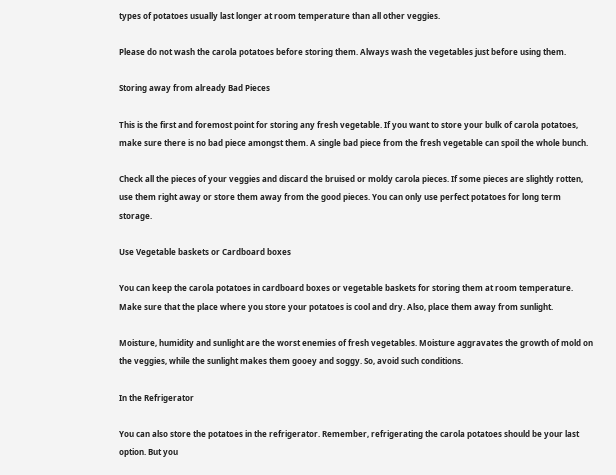types of potatoes usually last longer at room temperature than all other veggies.

Please do not wash the carola potatoes before storing them. Always wash the vegetables just before using them.

Storing away from already Bad Pieces

This is the first and foremost point for storing any fresh vegetable. If you want to store your bulk of carola potatoes, make sure there is no bad piece amongst them. A single bad piece from the fresh vegetable can spoil the whole bunch.

Check all the pieces of your veggies and discard the bruised or moldy carola pieces. If some pieces are slightly rotten, use them right away or store them away from the good pieces. You can only use perfect potatoes for long term storage.

Use Vegetable baskets or Cardboard boxes

You can keep the carola potatoes in cardboard boxes or vegetable baskets for storing them at room temperature. Make sure that the place where you store your potatoes is cool and dry. Also, place them away from sunlight.

Moisture, humidity and sunlight are the worst enemies of fresh vegetables. Moisture aggravates the growth of mold on the veggies, while the sunlight makes them gooey and soggy. So, avoid such conditions.

In the Refrigerator

You can also store the potatoes in the refrigerator. Remember, refrigerating the carola potatoes should be your last option. But you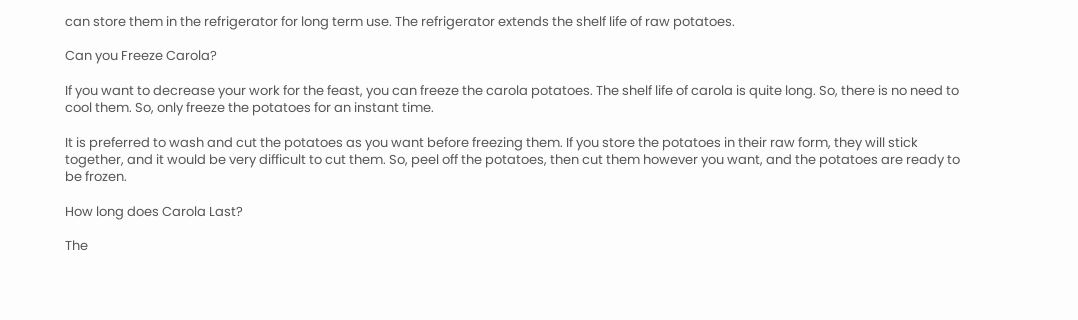can store them in the refrigerator for long term use. The refrigerator extends the shelf life of raw potatoes.

Can you Freeze Carola?

If you want to decrease your work for the feast, you can freeze the carola potatoes. The shelf life of carola is quite long. So, there is no need to cool them. So, only freeze the potatoes for an instant time.

It is preferred to wash and cut the potatoes as you want before freezing them. If you store the potatoes in their raw form, they will stick together, and it would be very difficult to cut them. So, peel off the potatoes, then cut them however you want, and the potatoes are ready to be frozen.

How long does Carola Last?

The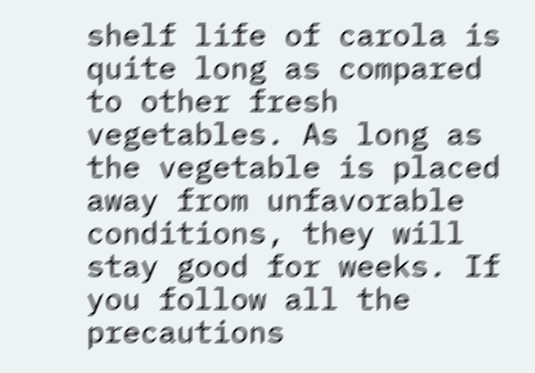shelf life of carola is quite long as compared to other fresh vegetables. As long as the vegetable is placed away from unfavorable conditions, they will stay good for weeks. If you follow all the precautions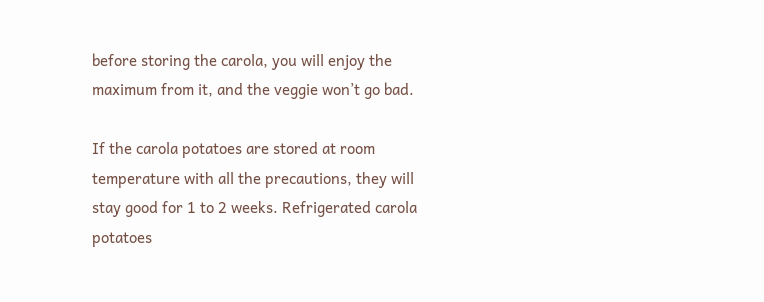before storing the carola, you will enjoy the maximum from it, and the veggie won’t go bad.

If the carola potatoes are stored at room temperature with all the precautions, they will stay good for 1 to 2 weeks. Refrigerated carola potatoes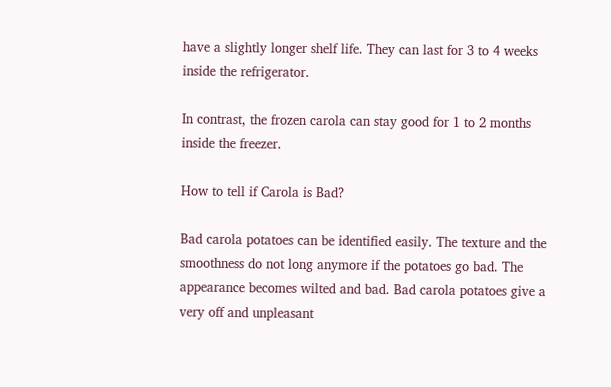have a slightly longer shelf life. They can last for 3 to 4 weeks inside the refrigerator.

In contrast, the frozen carola can stay good for 1 to 2 months inside the freezer.

How to tell if Carola is Bad?

Bad carola potatoes can be identified easily. The texture and the smoothness do not long anymore if the potatoes go bad. The appearance becomes wilted and bad. Bad carola potatoes give a very off and unpleasant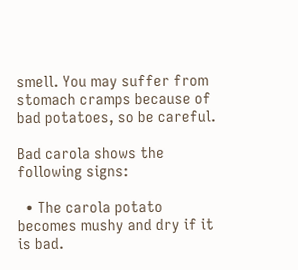smell. You may suffer from stomach cramps because of bad potatoes, so be careful.

Bad carola shows the following signs:

  • The carola potato becomes mushy and dry if it is bad.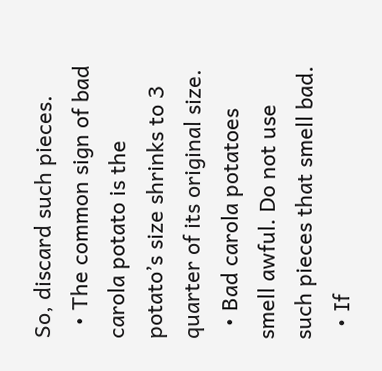So, discard such pieces.
  • The common sign of bad carola potato is the potato’s size shrinks to 3 quarter of its original size.
  • Bad carola potatoes smell awful. Do not use such pieces that smell bad.
  • If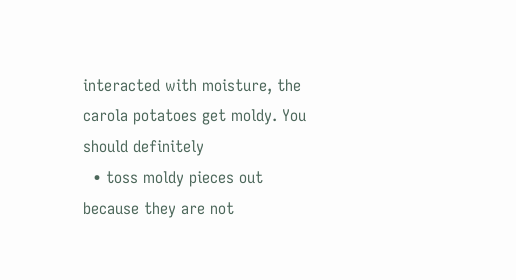interacted with moisture, the carola potatoes get moldy. You should definitely
  • toss moldy pieces out because they are not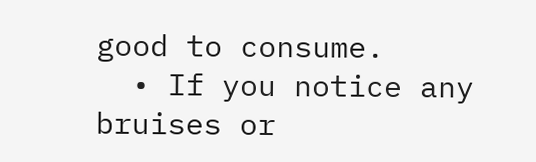good to consume.
  • If you notice any bruises or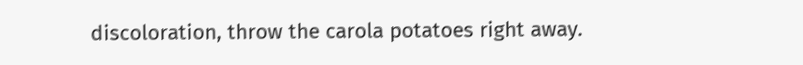discoloration, throw the carola potatoes right away.